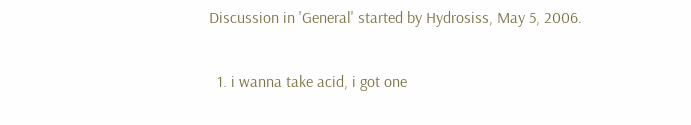Discussion in 'General' started by Hydrosiss, May 5, 2006.

  1. i wanna take acid, i got one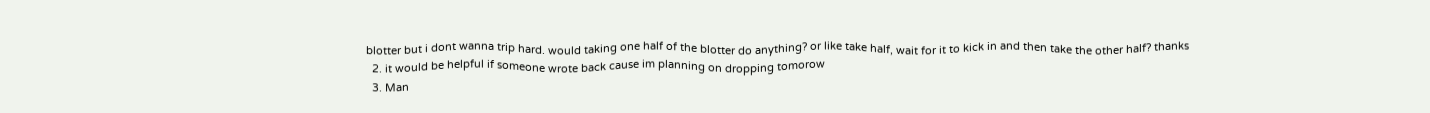blotter but i dont wanna trip hard. would taking one half of the blotter do anything? or like take half, wait for it to kick in and then take the other half? thanks
  2. it would be helpful if someone wrote back cause im planning on dropping tomorow
  3. Man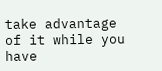take advantage of it while you have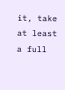it, take at least a full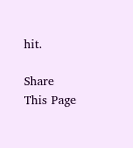hit.

Share This Page